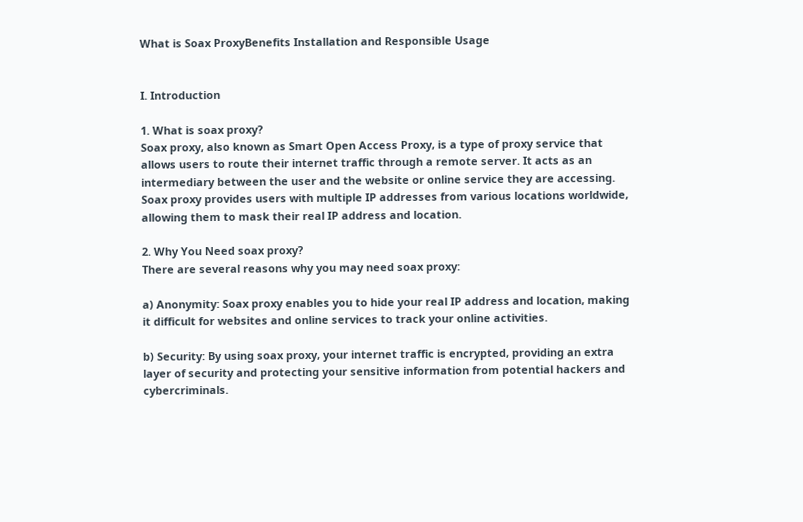What is Soax ProxyBenefits Installation and Responsible Usage


I. Introduction

1. What is soax proxy?
Soax proxy, also known as Smart Open Access Proxy, is a type of proxy service that allows users to route their internet traffic through a remote server. It acts as an intermediary between the user and the website or online service they are accessing. Soax proxy provides users with multiple IP addresses from various locations worldwide, allowing them to mask their real IP address and location.

2. Why You Need soax proxy?
There are several reasons why you may need soax proxy:

a) Anonymity: Soax proxy enables you to hide your real IP address and location, making it difficult for websites and online services to track your online activities.

b) Security: By using soax proxy, your internet traffic is encrypted, providing an extra layer of security and protecting your sensitive information from potential hackers and cybercriminals.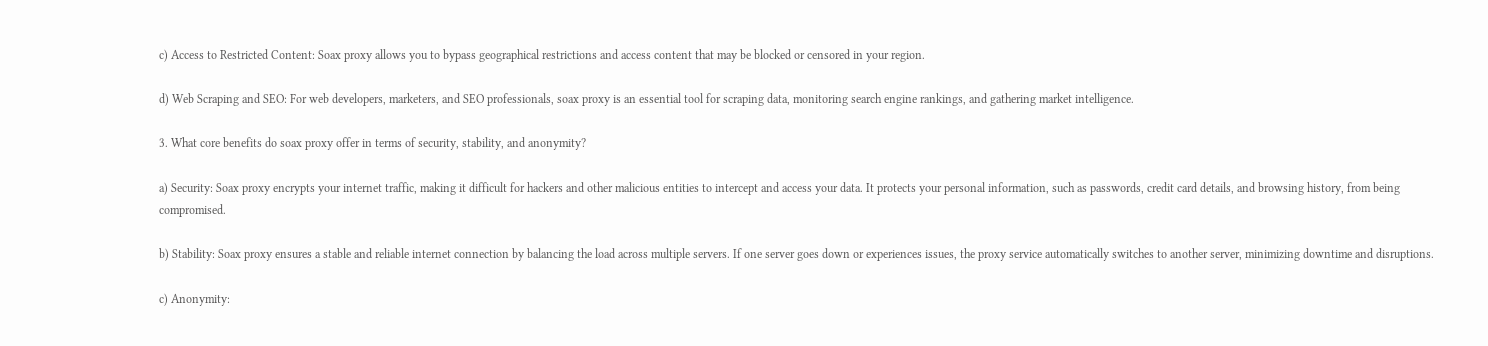c) Access to Restricted Content: Soax proxy allows you to bypass geographical restrictions and access content that may be blocked or censored in your region.

d) Web Scraping and SEO: For web developers, marketers, and SEO professionals, soax proxy is an essential tool for scraping data, monitoring search engine rankings, and gathering market intelligence.

3. What core benefits do soax proxy offer in terms of security, stability, and anonymity?

a) Security: Soax proxy encrypts your internet traffic, making it difficult for hackers and other malicious entities to intercept and access your data. It protects your personal information, such as passwords, credit card details, and browsing history, from being compromised.

b) Stability: Soax proxy ensures a stable and reliable internet connection by balancing the load across multiple servers. If one server goes down or experiences issues, the proxy service automatically switches to another server, minimizing downtime and disruptions.

c) Anonymity: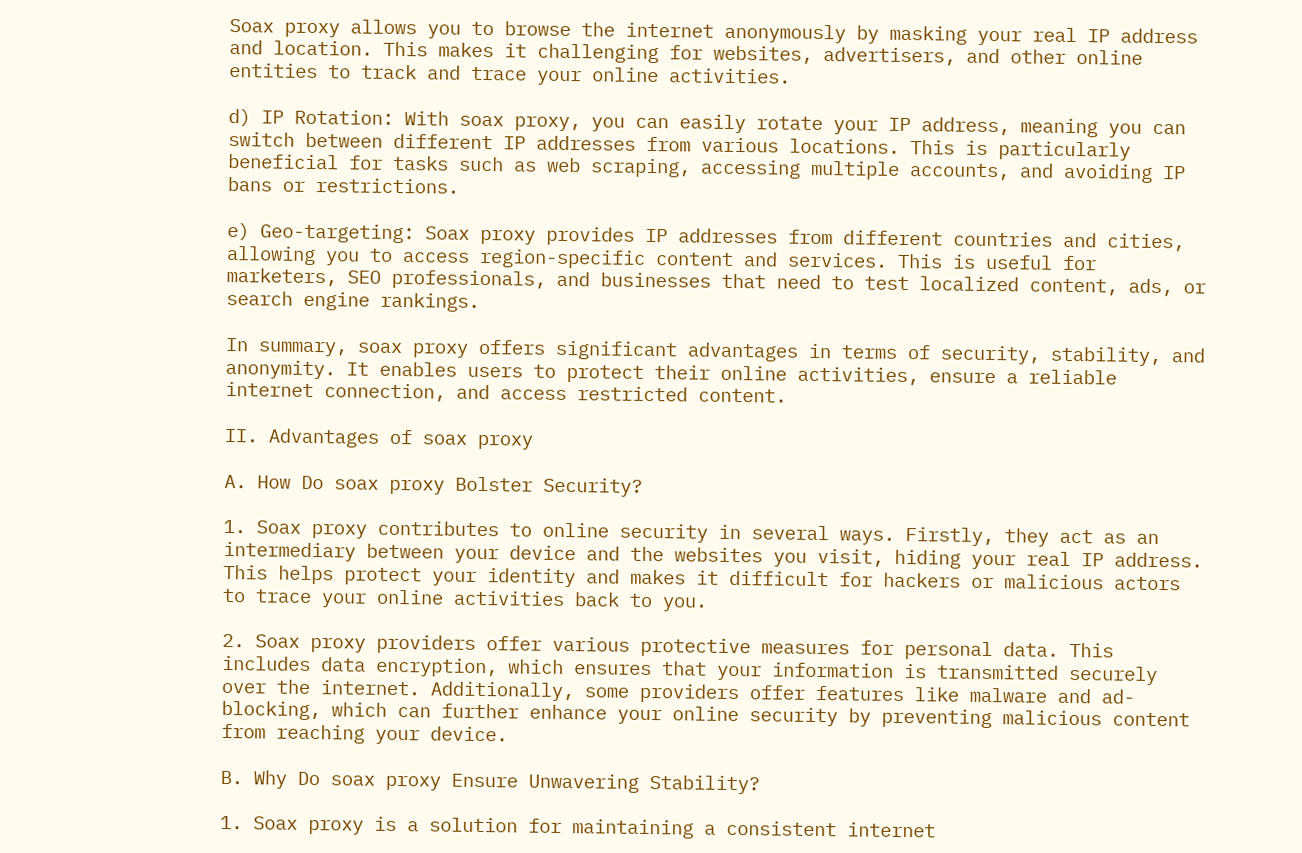Soax proxy allows you to browse the internet anonymously by masking your real IP address and location. This makes it challenging for websites, advertisers, and other online entities to track and trace your online activities.

d) IP Rotation: With soax proxy, you can easily rotate your IP address, meaning you can switch between different IP addresses from various locations. This is particularly beneficial for tasks such as web scraping, accessing multiple accounts, and avoiding IP bans or restrictions.

e) Geo-targeting: Soax proxy provides IP addresses from different countries and cities, allowing you to access region-specific content and services. This is useful for marketers, SEO professionals, and businesses that need to test localized content, ads, or search engine rankings.

In summary, soax proxy offers significant advantages in terms of security, stability, and anonymity. It enables users to protect their online activities, ensure a reliable internet connection, and access restricted content.

II. Advantages of soax proxy

A. How Do soax proxy Bolster Security?

1. Soax proxy contributes to online security in several ways. Firstly, they act as an intermediary between your device and the websites you visit, hiding your real IP address. This helps protect your identity and makes it difficult for hackers or malicious actors to trace your online activities back to you.

2. Soax proxy providers offer various protective measures for personal data. This includes data encryption, which ensures that your information is transmitted securely over the internet. Additionally, some providers offer features like malware and ad-blocking, which can further enhance your online security by preventing malicious content from reaching your device.

B. Why Do soax proxy Ensure Unwavering Stability?

1. Soax proxy is a solution for maintaining a consistent internet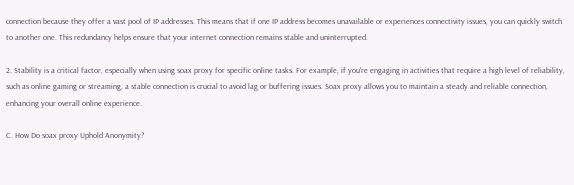connection because they offer a vast pool of IP addresses. This means that if one IP address becomes unavailable or experiences connectivity issues, you can quickly switch to another one. This redundancy helps ensure that your internet connection remains stable and uninterrupted.

2. Stability is a critical factor, especially when using soax proxy for specific online tasks. For example, if you're engaging in activities that require a high level of reliability, such as online gaming or streaming, a stable connection is crucial to avoid lag or buffering issues. Soax proxy allows you to maintain a steady and reliable connection, enhancing your overall online experience.

C. How Do soax proxy Uphold Anonymity?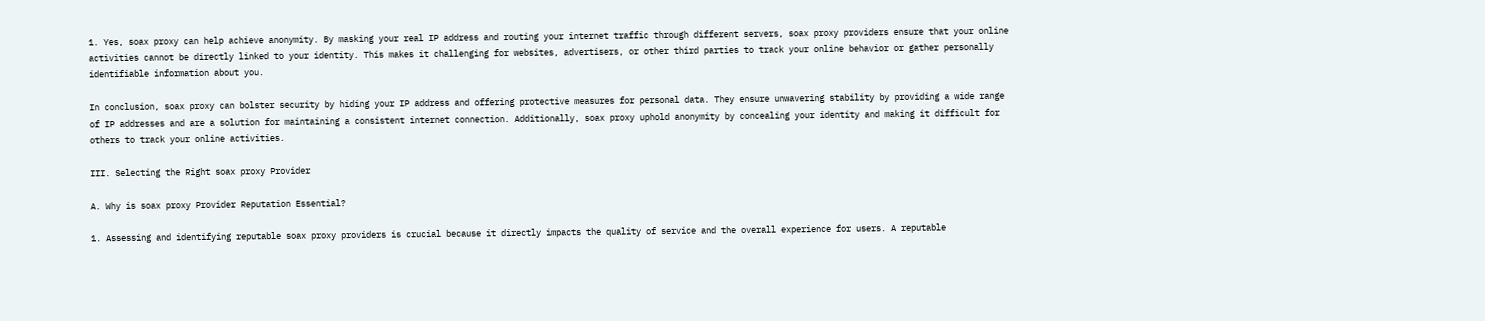1. Yes, soax proxy can help achieve anonymity. By masking your real IP address and routing your internet traffic through different servers, soax proxy providers ensure that your online activities cannot be directly linked to your identity. This makes it challenging for websites, advertisers, or other third parties to track your online behavior or gather personally identifiable information about you.

In conclusion, soax proxy can bolster security by hiding your IP address and offering protective measures for personal data. They ensure unwavering stability by providing a wide range of IP addresses and are a solution for maintaining a consistent internet connection. Additionally, soax proxy uphold anonymity by concealing your identity and making it difficult for others to track your online activities.

III. Selecting the Right soax proxy Provider

A. Why is soax proxy Provider Reputation Essential?

1. Assessing and identifying reputable soax proxy providers is crucial because it directly impacts the quality of service and the overall experience for users. A reputable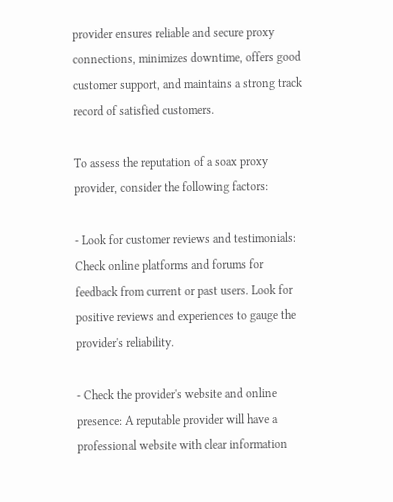provider ensures reliable and secure proxy connections, minimizes downtime, offers good customer support, and maintains a strong track record of satisfied customers.

To assess the reputation of a soax proxy provider, consider the following factors:

- Look for customer reviews and testimonials: Check online platforms and forums for feedback from current or past users. Look for positive reviews and experiences to gauge the provider's reliability.

- Check the provider's website and online presence: A reputable provider will have a professional website with clear information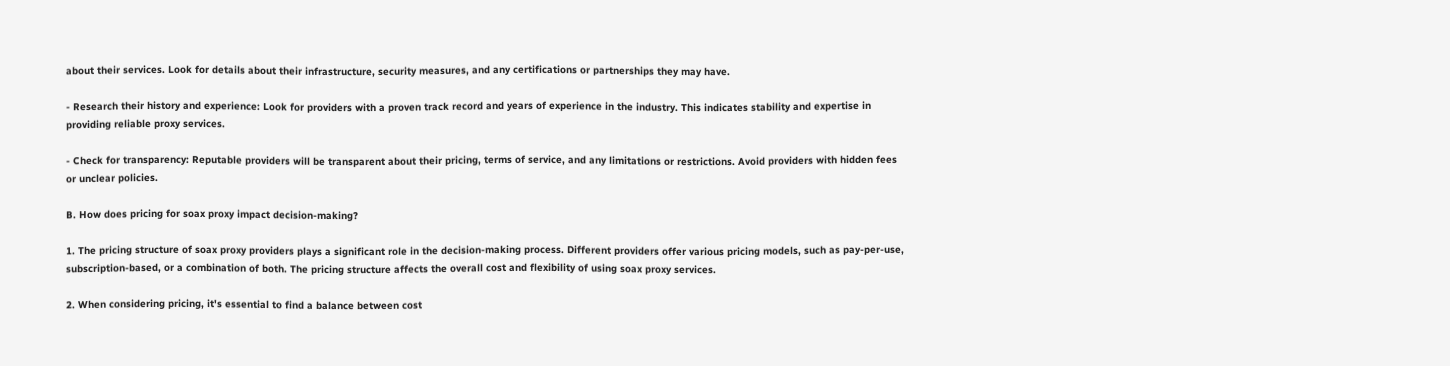about their services. Look for details about their infrastructure, security measures, and any certifications or partnerships they may have.

- Research their history and experience: Look for providers with a proven track record and years of experience in the industry. This indicates stability and expertise in providing reliable proxy services.

- Check for transparency: Reputable providers will be transparent about their pricing, terms of service, and any limitations or restrictions. Avoid providers with hidden fees or unclear policies.

B. How does pricing for soax proxy impact decision-making?

1. The pricing structure of soax proxy providers plays a significant role in the decision-making process. Different providers offer various pricing models, such as pay-per-use, subscription-based, or a combination of both. The pricing structure affects the overall cost and flexibility of using soax proxy services.

2. When considering pricing, it's essential to find a balance between cost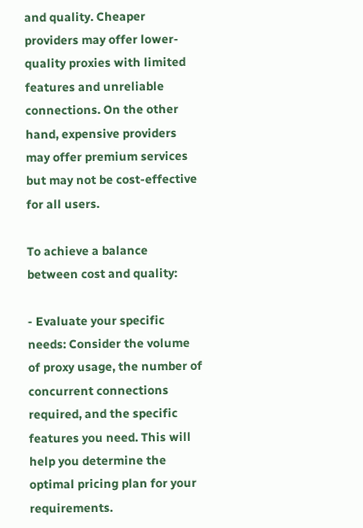and quality. Cheaper providers may offer lower-quality proxies with limited features and unreliable connections. On the other hand, expensive providers may offer premium services but may not be cost-effective for all users.

To achieve a balance between cost and quality:

- Evaluate your specific needs: Consider the volume of proxy usage, the number of concurrent connections required, and the specific features you need. This will help you determine the optimal pricing plan for your requirements.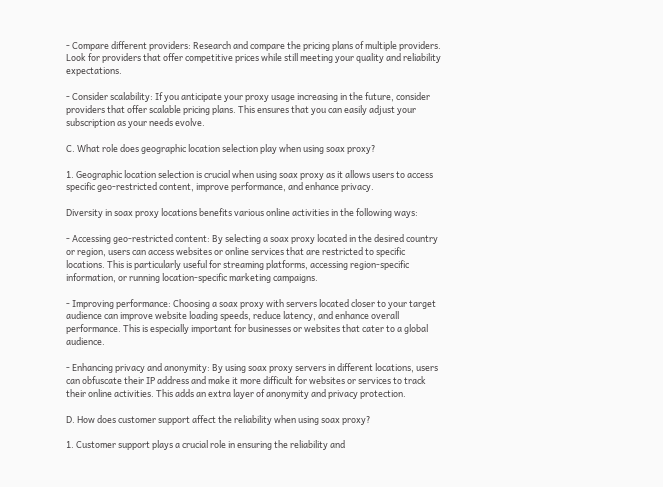- Compare different providers: Research and compare the pricing plans of multiple providers. Look for providers that offer competitive prices while still meeting your quality and reliability expectations.

- Consider scalability: If you anticipate your proxy usage increasing in the future, consider providers that offer scalable pricing plans. This ensures that you can easily adjust your subscription as your needs evolve.

C. What role does geographic location selection play when using soax proxy?

1. Geographic location selection is crucial when using soax proxy as it allows users to access specific geo-restricted content, improve performance, and enhance privacy.

Diversity in soax proxy locations benefits various online activities in the following ways:

- Accessing geo-restricted content: By selecting a soax proxy located in the desired country or region, users can access websites or online services that are restricted to specific locations. This is particularly useful for streaming platforms, accessing region-specific information, or running location-specific marketing campaigns.

- Improving performance: Choosing a soax proxy with servers located closer to your target audience can improve website loading speeds, reduce latency, and enhance overall performance. This is especially important for businesses or websites that cater to a global audience.

- Enhancing privacy and anonymity: By using soax proxy servers in different locations, users can obfuscate their IP address and make it more difficult for websites or services to track their online activities. This adds an extra layer of anonymity and privacy protection.

D. How does customer support affect the reliability when using soax proxy?

1. Customer support plays a crucial role in ensuring the reliability and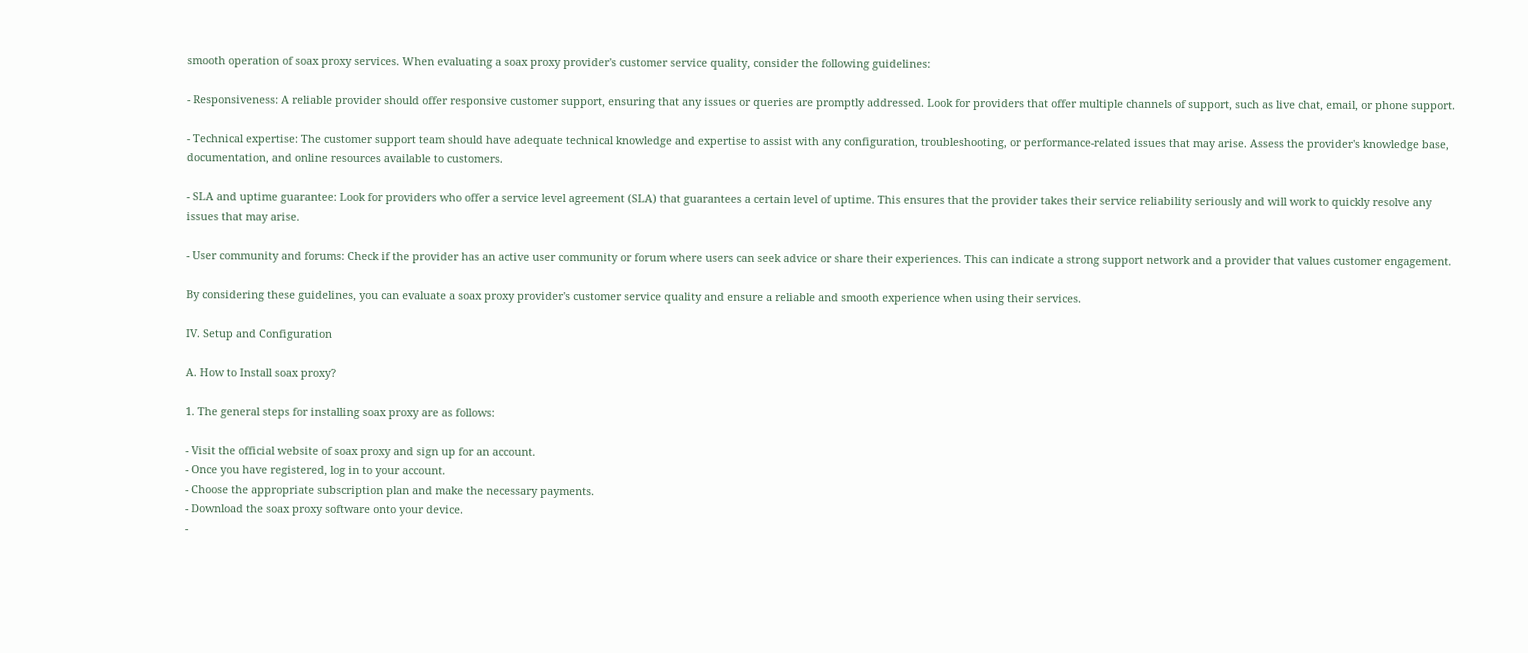smooth operation of soax proxy services. When evaluating a soax proxy provider's customer service quality, consider the following guidelines:

- Responsiveness: A reliable provider should offer responsive customer support, ensuring that any issues or queries are promptly addressed. Look for providers that offer multiple channels of support, such as live chat, email, or phone support.

- Technical expertise: The customer support team should have adequate technical knowledge and expertise to assist with any configuration, troubleshooting, or performance-related issues that may arise. Assess the provider's knowledge base, documentation, and online resources available to customers.

- SLA and uptime guarantee: Look for providers who offer a service level agreement (SLA) that guarantees a certain level of uptime. This ensures that the provider takes their service reliability seriously and will work to quickly resolve any issues that may arise.

- User community and forums: Check if the provider has an active user community or forum where users can seek advice or share their experiences. This can indicate a strong support network and a provider that values customer engagement.

By considering these guidelines, you can evaluate a soax proxy provider's customer service quality and ensure a reliable and smooth experience when using their services.

IV. Setup and Configuration

A. How to Install soax proxy?

1. The general steps for installing soax proxy are as follows:

- Visit the official website of soax proxy and sign up for an account.
- Once you have registered, log in to your account.
- Choose the appropriate subscription plan and make the necessary payments.
- Download the soax proxy software onto your device.
-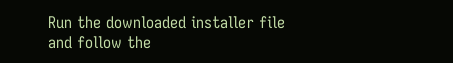Run the downloaded installer file and follow the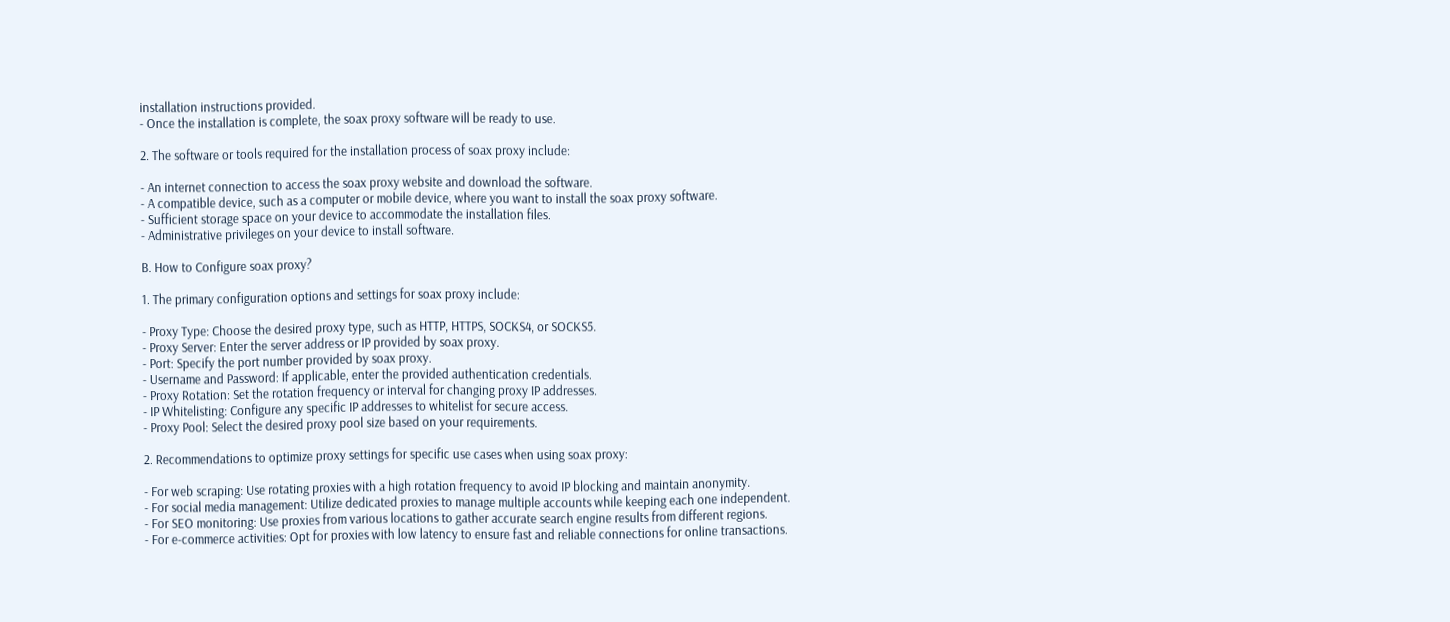installation instructions provided.
- Once the installation is complete, the soax proxy software will be ready to use.

2. The software or tools required for the installation process of soax proxy include:

- An internet connection to access the soax proxy website and download the software.
- A compatible device, such as a computer or mobile device, where you want to install the soax proxy software.
- Sufficient storage space on your device to accommodate the installation files.
- Administrative privileges on your device to install software.

B. How to Configure soax proxy?

1. The primary configuration options and settings for soax proxy include:

- Proxy Type: Choose the desired proxy type, such as HTTP, HTTPS, SOCKS4, or SOCKS5.
- Proxy Server: Enter the server address or IP provided by soax proxy.
- Port: Specify the port number provided by soax proxy.
- Username and Password: If applicable, enter the provided authentication credentials.
- Proxy Rotation: Set the rotation frequency or interval for changing proxy IP addresses.
- IP Whitelisting: Configure any specific IP addresses to whitelist for secure access.
- Proxy Pool: Select the desired proxy pool size based on your requirements.

2. Recommendations to optimize proxy settings for specific use cases when using soax proxy:

- For web scraping: Use rotating proxies with a high rotation frequency to avoid IP blocking and maintain anonymity.
- For social media management: Utilize dedicated proxies to manage multiple accounts while keeping each one independent.
- For SEO monitoring: Use proxies from various locations to gather accurate search engine results from different regions.
- For e-commerce activities: Opt for proxies with low latency to ensure fast and reliable connections for online transactions.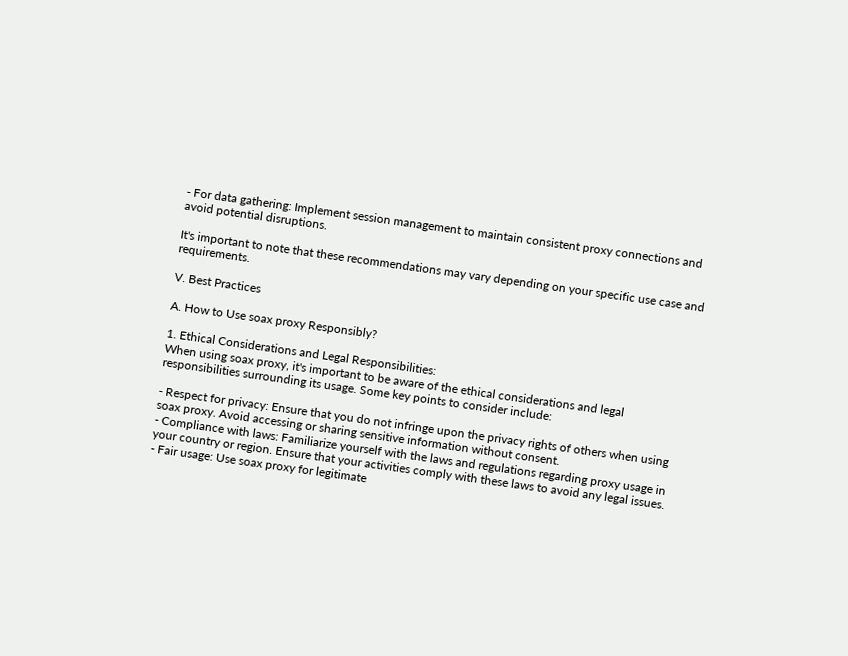- For data gathering: Implement session management to maintain consistent proxy connections and avoid potential disruptions.

It's important to note that these recommendations may vary depending on your specific use case and requirements.

V. Best Practices

A. How to Use soax proxy Responsibly?

1. Ethical Considerations and Legal Responsibilities:
When using soax proxy, it's important to be aware of the ethical considerations and legal responsibilities surrounding its usage. Some key points to consider include:

- Respect for privacy: Ensure that you do not infringe upon the privacy rights of others when using soax proxy. Avoid accessing or sharing sensitive information without consent.
- Compliance with laws: Familiarize yourself with the laws and regulations regarding proxy usage in your country or region. Ensure that your activities comply with these laws to avoid any legal issues.
- Fair usage: Use soax proxy for legitimate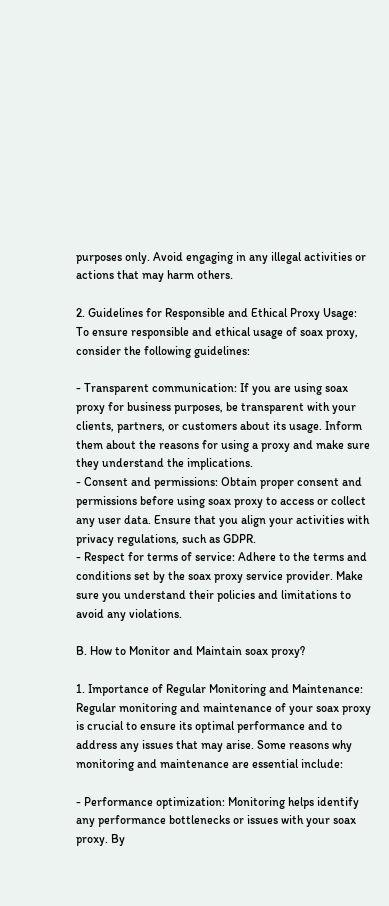purposes only. Avoid engaging in any illegal activities or actions that may harm others.

2. Guidelines for Responsible and Ethical Proxy Usage:
To ensure responsible and ethical usage of soax proxy, consider the following guidelines:

- Transparent communication: If you are using soax proxy for business purposes, be transparent with your clients, partners, or customers about its usage. Inform them about the reasons for using a proxy and make sure they understand the implications.
- Consent and permissions: Obtain proper consent and permissions before using soax proxy to access or collect any user data. Ensure that you align your activities with privacy regulations, such as GDPR.
- Respect for terms of service: Adhere to the terms and conditions set by the soax proxy service provider. Make sure you understand their policies and limitations to avoid any violations.

B. How to Monitor and Maintain soax proxy?

1. Importance of Regular Monitoring and Maintenance:
Regular monitoring and maintenance of your soax proxy is crucial to ensure its optimal performance and to address any issues that may arise. Some reasons why monitoring and maintenance are essential include:

- Performance optimization: Monitoring helps identify any performance bottlenecks or issues with your soax proxy. By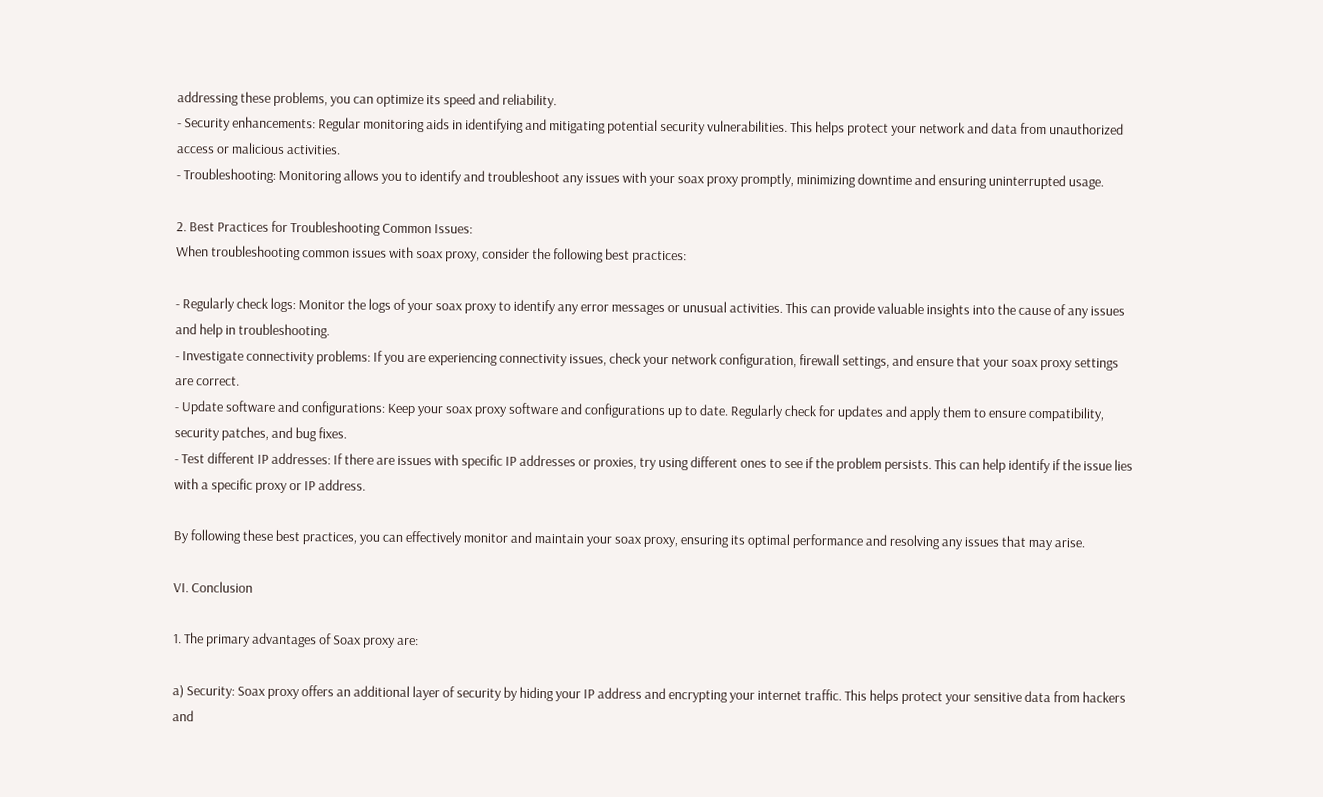addressing these problems, you can optimize its speed and reliability.
- Security enhancements: Regular monitoring aids in identifying and mitigating potential security vulnerabilities. This helps protect your network and data from unauthorized access or malicious activities.
- Troubleshooting: Monitoring allows you to identify and troubleshoot any issues with your soax proxy promptly, minimizing downtime and ensuring uninterrupted usage.

2. Best Practices for Troubleshooting Common Issues:
When troubleshooting common issues with soax proxy, consider the following best practices:

- Regularly check logs: Monitor the logs of your soax proxy to identify any error messages or unusual activities. This can provide valuable insights into the cause of any issues and help in troubleshooting.
- Investigate connectivity problems: If you are experiencing connectivity issues, check your network configuration, firewall settings, and ensure that your soax proxy settings are correct.
- Update software and configurations: Keep your soax proxy software and configurations up to date. Regularly check for updates and apply them to ensure compatibility, security patches, and bug fixes.
- Test different IP addresses: If there are issues with specific IP addresses or proxies, try using different ones to see if the problem persists. This can help identify if the issue lies with a specific proxy or IP address.

By following these best practices, you can effectively monitor and maintain your soax proxy, ensuring its optimal performance and resolving any issues that may arise.

VI. Conclusion

1. The primary advantages of Soax proxy are:

a) Security: Soax proxy offers an additional layer of security by hiding your IP address and encrypting your internet traffic. This helps protect your sensitive data from hackers and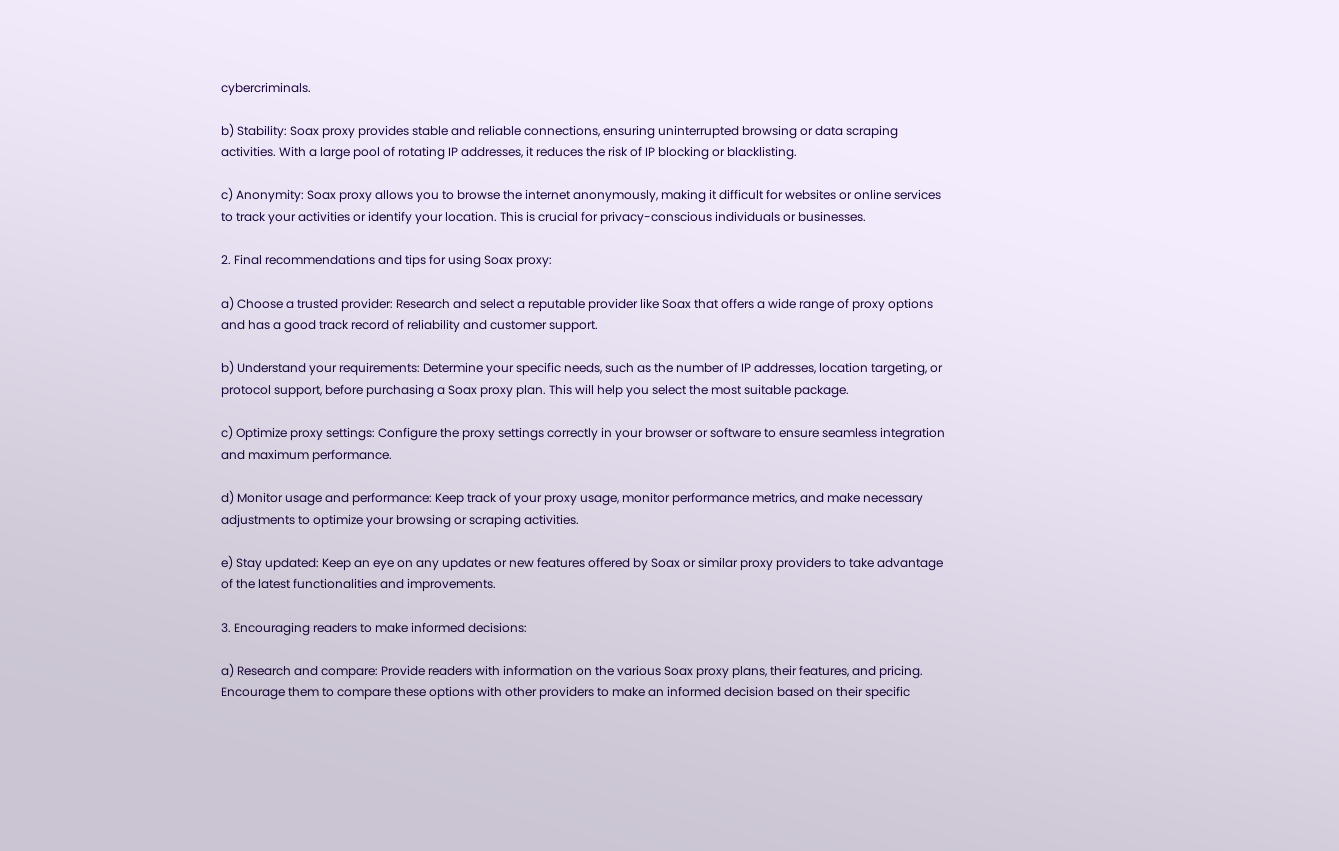cybercriminals.

b) Stability: Soax proxy provides stable and reliable connections, ensuring uninterrupted browsing or data scraping activities. With a large pool of rotating IP addresses, it reduces the risk of IP blocking or blacklisting.

c) Anonymity: Soax proxy allows you to browse the internet anonymously, making it difficult for websites or online services to track your activities or identify your location. This is crucial for privacy-conscious individuals or businesses.

2. Final recommendations and tips for using Soax proxy:

a) Choose a trusted provider: Research and select a reputable provider like Soax that offers a wide range of proxy options and has a good track record of reliability and customer support.

b) Understand your requirements: Determine your specific needs, such as the number of IP addresses, location targeting, or protocol support, before purchasing a Soax proxy plan. This will help you select the most suitable package.

c) Optimize proxy settings: Configure the proxy settings correctly in your browser or software to ensure seamless integration and maximum performance.

d) Monitor usage and performance: Keep track of your proxy usage, monitor performance metrics, and make necessary adjustments to optimize your browsing or scraping activities.

e) Stay updated: Keep an eye on any updates or new features offered by Soax or similar proxy providers to take advantage of the latest functionalities and improvements.

3. Encouraging readers to make informed decisions:

a) Research and compare: Provide readers with information on the various Soax proxy plans, their features, and pricing. Encourage them to compare these options with other providers to make an informed decision based on their specific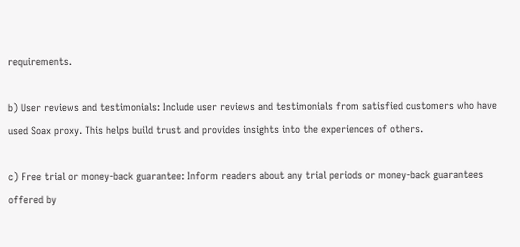requirements.

b) User reviews and testimonials: Include user reviews and testimonials from satisfied customers who have used Soax proxy. This helps build trust and provides insights into the experiences of others.

c) Free trial or money-back guarantee: Inform readers about any trial periods or money-back guarantees offered by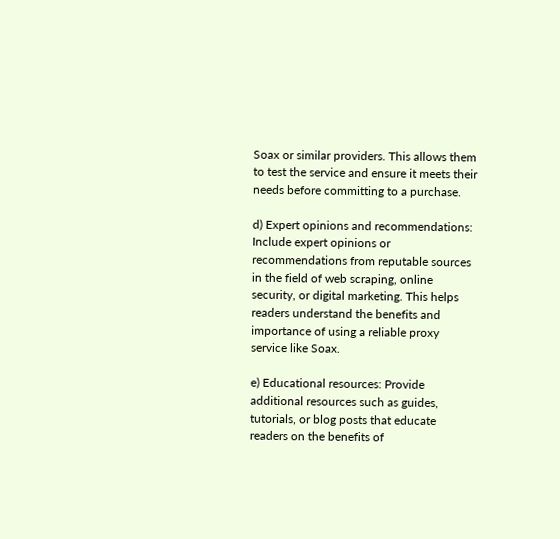Soax or similar providers. This allows them to test the service and ensure it meets their needs before committing to a purchase.

d) Expert opinions and recommendations: Include expert opinions or recommendations from reputable sources in the field of web scraping, online security, or digital marketing. This helps readers understand the benefits and importance of using a reliable proxy service like Soax.

e) Educational resources: Provide additional resources such as guides, tutorials, or blog posts that educate readers on the benefits of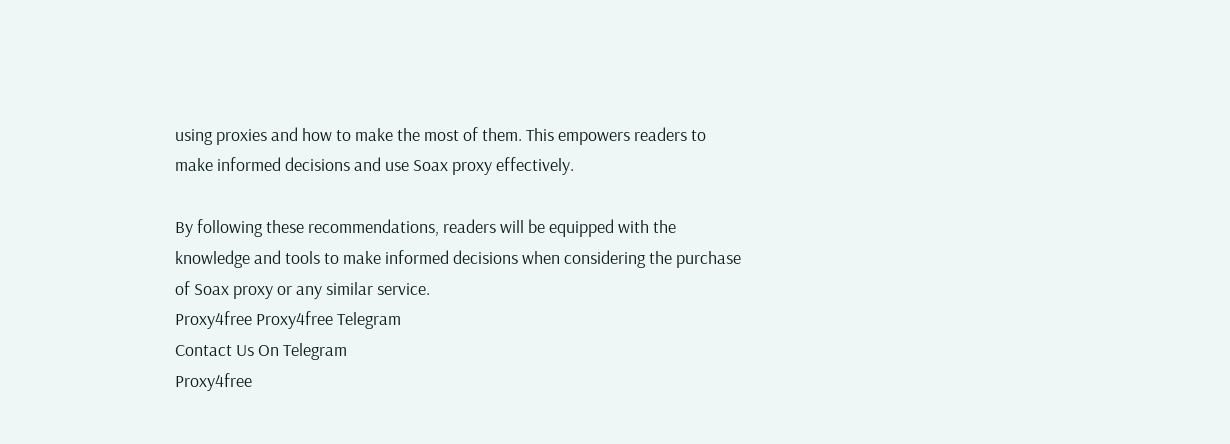using proxies and how to make the most of them. This empowers readers to make informed decisions and use Soax proxy effectively.

By following these recommendations, readers will be equipped with the knowledge and tools to make informed decisions when considering the purchase of Soax proxy or any similar service.
Proxy4free Proxy4free Telegram
Contact Us On Telegram
Proxy4free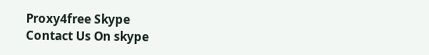Proxy4free Skype
Contact Us On skype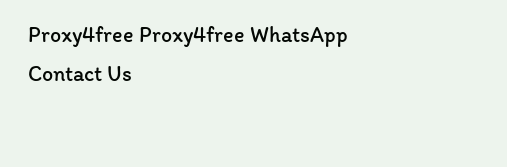Proxy4free Proxy4free WhatsApp
Contact Us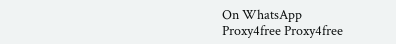On WhatsApp
Proxy4free Proxy4free